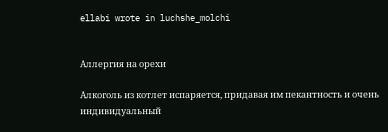ellabi wrote in luchshe_molchi


Аллергия на орехи

Алкоголь из котлет испаряется, придавая им пекантность и очень индивидуальный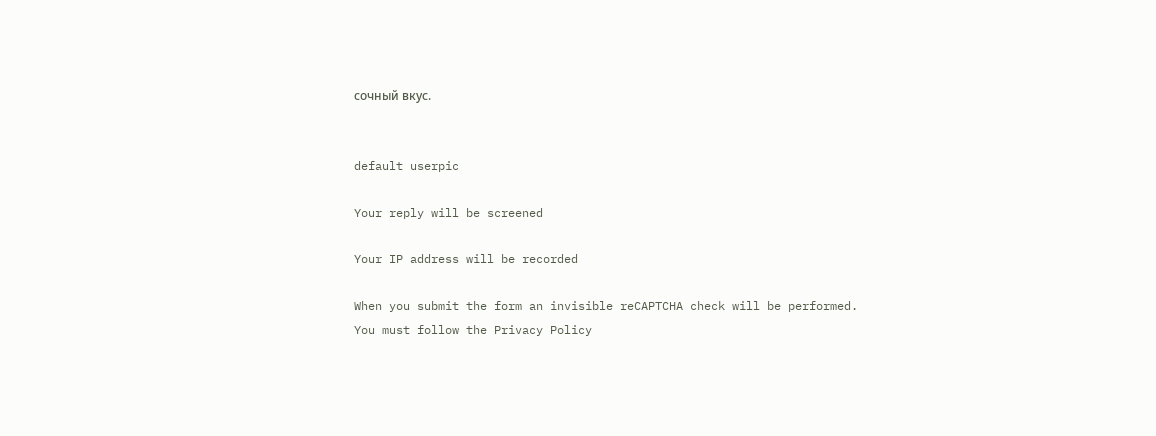сочный вкус.


default userpic

Your reply will be screened

Your IP address will be recorded

When you submit the form an invisible reCAPTCHA check will be performed.
You must follow the Privacy Policy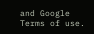and Google Terms of use.